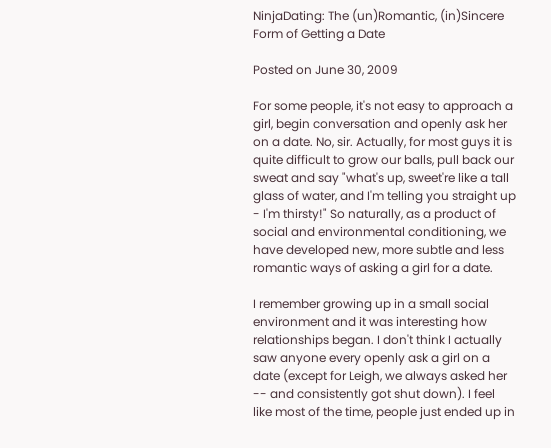NinjaDating: The (un)Romantic, (in)Sincere Form of Getting a Date

Posted on June 30, 2009

For some people, it's not easy to approach a girl, begin conversation and openly ask her on a date. No, sir. Actually, for most guys it is quite difficult to grow our balls, pull back our sweat and say "what's up, sweet're like a tall glass of water, and I'm telling you straight up - I'm thirsty!" So naturally, as a product of social and environmental conditioning, we have developed new, more subtle and less romantic ways of asking a girl for a date.

I remember growing up in a small social environment and it was interesting how relationships began. I don't think I actually saw anyone every openly ask a girl on a date (except for Leigh, we always asked her -- and consistently got shut down). I feel like most of the time, people just ended up in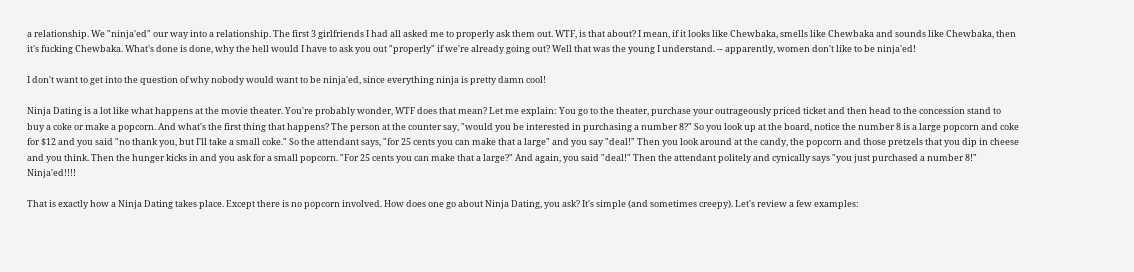a relationship. We "ninja'ed" our way into a relationship. The first 3 girlfriends I had all asked me to properly ask them out. WTF, is that about? I mean, if it looks like Chewbaka, smells like Chewbaka and sounds like Chewbaka, then it's fucking Chewbaka. What's done is done, why the hell would I have to ask you out "properly" if we're already going out? Well that was the young I understand. -- apparently, women don't like to be ninja'ed!

I don't want to get into the question of why nobody would want to be ninja'ed, since everything ninja is pretty damn cool!

Ninja Dating is a lot like what happens at the movie theater. You're probably wonder, WTF does that mean? Let me explain: You go to the theater, purchase your outrageously priced ticket and then head to the concession stand to buy a coke or make a popcorn. And what's the first thing that happens? The person at the counter say, "would you be interested in purchasing a number 8?" So you look up at the board, notice the number 8 is a large popcorn and coke for $12 and you said "no thank you, but I'll take a small coke." So the attendant says, "for 25 cents you can make that a large" and you say "deal!" Then you look around at the candy, the popcorn and those pretzels that you dip in cheese and you think. Then the hunger kicks in and you ask for a small popcorn. "For 25 cents you can make that a large?" And again, you said "deal!" Then the attendant politely and cynically says "you just purchased a number 8!" Ninja'ed!!!!

That is exactly how a Ninja Dating takes place. Except there is no popcorn involved. How does one go about Ninja Dating, you ask? It's simple (and sometimes creepy). Let's review a few examples: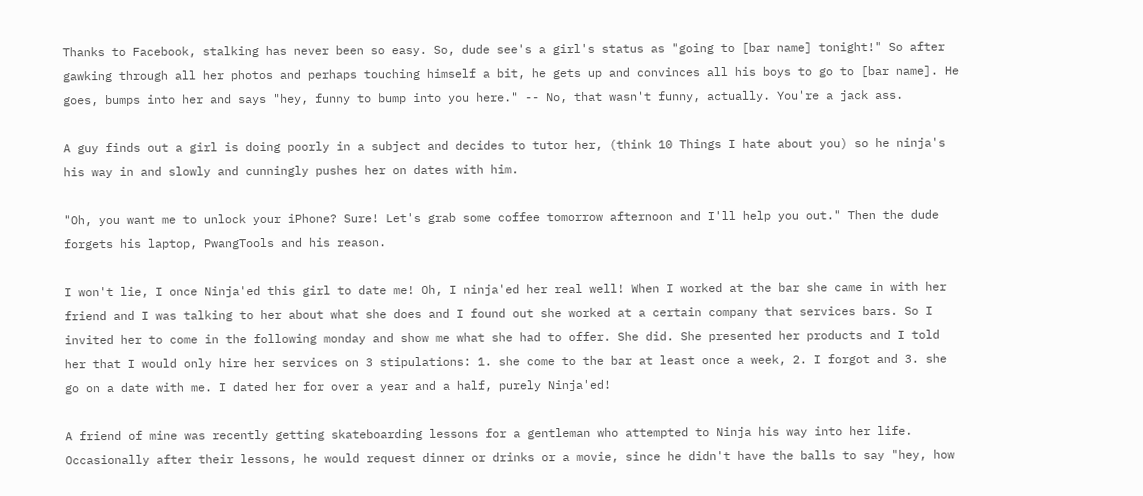Thanks to Facebook, stalking has never been so easy. So, dude see's a girl's status as "going to [bar name] tonight!" So after gawking through all her photos and perhaps touching himself a bit, he gets up and convinces all his boys to go to [bar name]. He goes, bumps into her and says "hey, funny to bump into you here." -- No, that wasn't funny, actually. You're a jack ass.

A guy finds out a girl is doing poorly in a subject and decides to tutor her, (think 10 Things I hate about you) so he ninja's his way in and slowly and cunningly pushes her on dates with him.

"Oh, you want me to unlock your iPhone? Sure! Let's grab some coffee tomorrow afternoon and I'll help you out." Then the dude forgets his laptop, PwangTools and his reason.

I won't lie, I once Ninja'ed this girl to date me! Oh, I ninja'ed her real well! When I worked at the bar she came in with her friend and I was talking to her about what she does and I found out she worked at a certain company that services bars. So I invited her to come in the following monday and show me what she had to offer. She did. She presented her products and I told her that I would only hire her services on 3 stipulations: 1. she come to the bar at least once a week, 2. I forgot and 3. she go on a date with me. I dated her for over a year and a half, purely Ninja'ed!

A friend of mine was recently getting skateboarding lessons for a gentleman who attempted to Ninja his way into her life. Occasionally after their lessons, he would request dinner or drinks or a movie, since he didn't have the balls to say "hey, how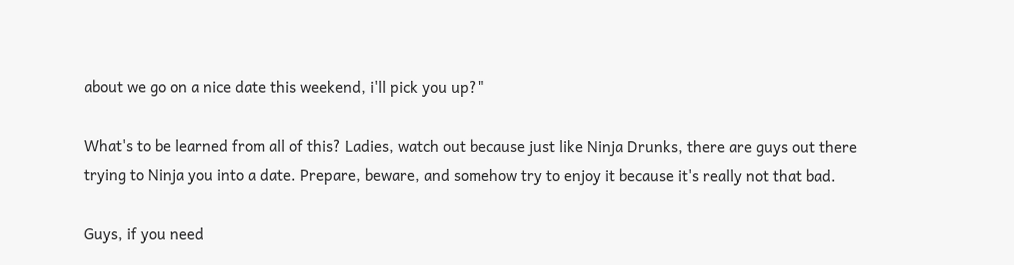about we go on a nice date this weekend, i'll pick you up?"

What's to be learned from all of this? Ladies, watch out because just like Ninja Drunks, there are guys out there trying to Ninja you into a date. Prepare, beware, and somehow try to enjoy it because it's really not that bad.

Guys, if you need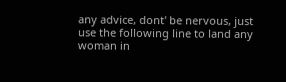any advice, dont' be nervous, just use the following line to land any woman in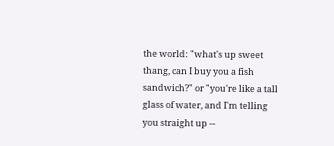the world: "what's up sweet thang, can I buy you a fish sandwich?" or "you're like a tall glass of water, and I'm telling you straight up --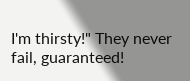I'm thirsty!" They never fail, guaranteed!